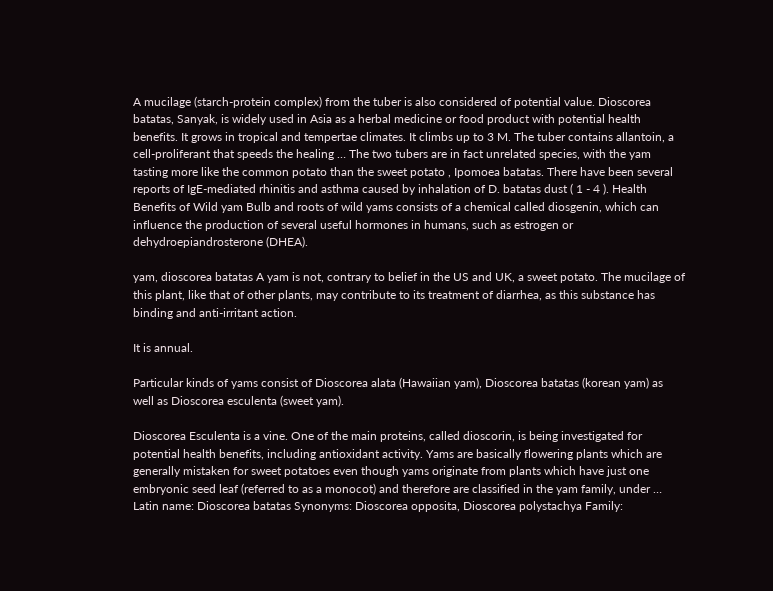A mucilage (starch-protein complex) from the tuber is also considered of potential value. Dioscorea batatas, Sanyak, is widely used in Asia as a herbal medicine or food product with potential health benefits. It grows in tropical and tempertae climates. It climbs up to 3 M. The tuber contains allantoin, a cell-proliferant that speeds the healing … The two tubers are in fact unrelated species, with the yam tasting more like the common potato than the sweet potato , Ipomoea batatas. There have been several reports of IgE-mediated rhinitis and asthma caused by inhalation of D. batatas dust ( 1 - 4 ). Health Benefits of Wild yam Bulb and roots of wild yams consists of a chemical called diosgenin, which can influence the production of several useful hormones in humans, such as estrogen or dehydroepiandrosterone (DHEA).

yam, dioscorea batatas A yam is not, contrary to belief in the US and UK, a sweet potato. The mucilage of this plant, like that of other plants, may contribute to its treatment of diarrhea, as this substance has binding and anti-irritant action.

It is annual.

Particular kinds of yams consist of Dioscorea alata (Hawaiian yam), Dioscorea batatas (korean yam) as well as Dioscorea esculenta (sweet yam).

Dioscorea Esculenta is a vine. One of the main proteins, called dioscorin, is being investigated for potential health benefits, including antioxidant activity. Yams are basically flowering plants which are generally mistaken for sweet potatoes even though yams originate from plants which have just one embryonic seed leaf (referred to as a monocot) and therefore are classified in the yam family, under … Latin name: Dioscorea batatas Synonyms: Dioscorea opposita, Dioscorea polystachya Family: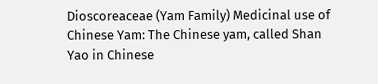Dioscoreaceae (Yam Family) Medicinal use of Chinese Yam: The Chinese yam, called Shan Yao in Chinese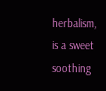herbalism, is a sweet soothing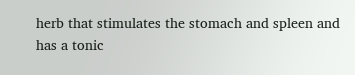herb that stimulates the stomach and spleen and has a tonic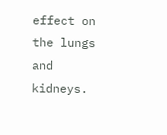effect on the lungs and kidneys.